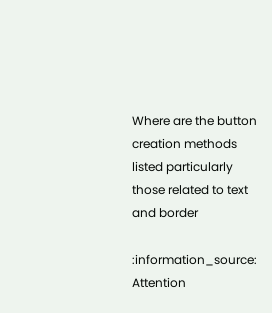Where are the button creation methods listed particularly those related to text and border

:information_source: Attention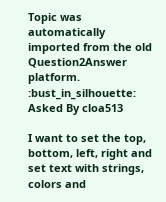Topic was automatically imported from the old Question2Answer platform.
:bust_in_silhouette: Asked By cloa513

I want to set the top, bottom, left, right and set text with strings, colors and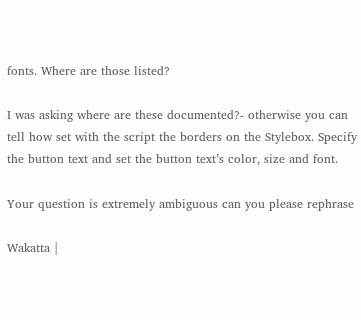fonts. Where are those listed?

I was asking where are these documented?- otherwise you can tell how set with the script the borders on the Stylebox. Specify the button text and set the button text’s color, size and font.

Your question is extremely ambiguous can you please rephrase

Wakatta |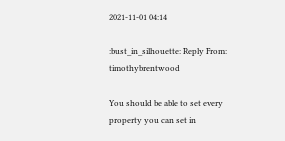2021-11-01 04:14

:bust_in_silhouette: Reply From: timothybrentwood

You should be able to set every property you can set in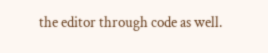the editor through code as well.